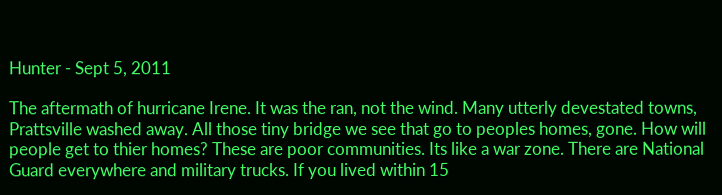Hunter - Sept 5, 2011

The aftermath of hurricane Irene. It was the ran, not the wind. Many utterly devestated towns, Prattsville washed away. All those tiny bridge we see that go to peoples homes, gone. How will people get to thier homes? These are poor communities. Its like a war zone. There are National Guard everywhere and military trucks. If you lived within 15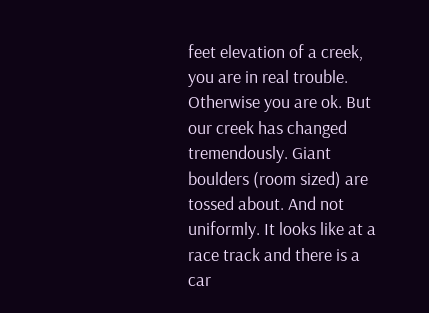feet elevation of a creek, you are in real trouble. Otherwise you are ok. But our creek has changed tremendously. Giant boulders (room sized) are tossed about. And not uniformly. It looks like at a race track and there is a car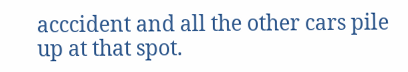acccident and all the other cars pile up at that spot.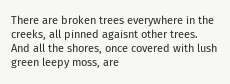There are broken trees everywhere in the creeks, all pinned agaisnt other trees. And all the shores, once covered with lush green leepy moss, are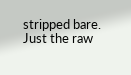stripped bare. Just the raw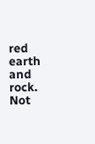red earth and rock. Not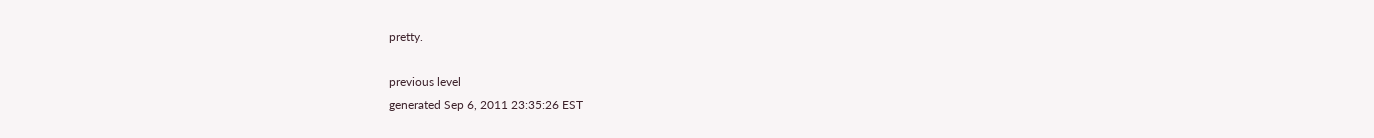pretty.

previous level
generated Sep 6, 2011 23:35:26 EST